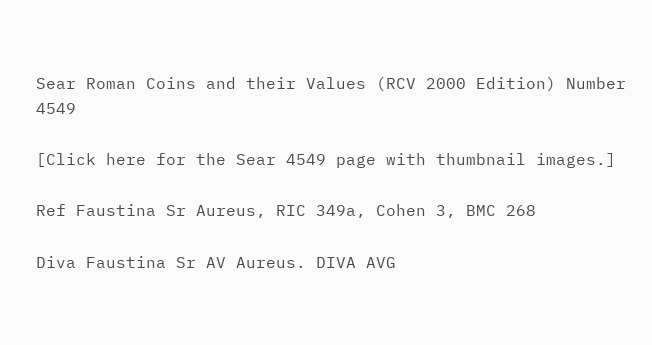Sear Roman Coins and their Values (RCV 2000 Edition) Number 4549

[Click here for the Sear 4549 page with thumbnail images.]

Ref Faustina Sr Aureus, RIC 349a, Cohen 3, BMC 268

Diva Faustina Sr AV Aureus. DIVA AVG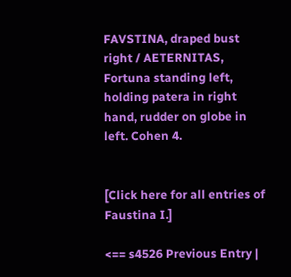FAVSTINA, draped bust right / AETERNITAS, Fortuna standing left, holding patera in right hand, rudder on globe in left. Cohen 4.


[Click here for all entries of Faustina I.]

<== s4526 Previous Entry |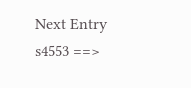Next Entry s4553 ==>